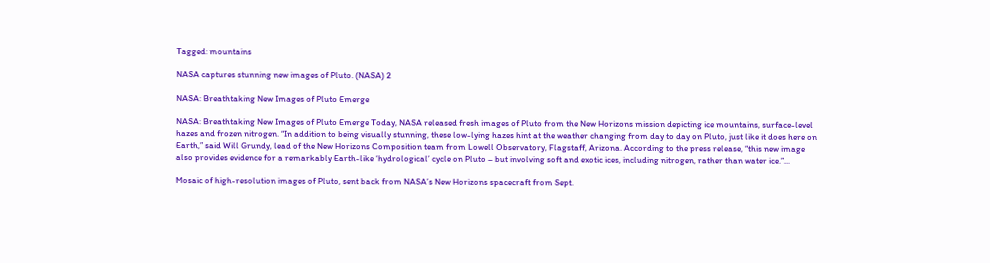Tagged: mountains

NASA captures stunning new images of Pluto. (NASA) 2

NASA: Breathtaking New Images of Pluto Emerge

NASA: Breathtaking New Images of Pluto Emerge Today, NASA released fresh images of Pluto from the New Horizons mission depicting ice mountains, surface-level hazes and frozen nitrogen. “In addition to being visually stunning, these low-lying hazes hint at the weather changing from day to day on Pluto, just like it does here on Earth,” said Will Grundy, lead of the New Horizons Composition team from Lowell Observatory, Flagstaff, Arizona. According to the press release, “this new image also provides evidence for a remarkably Earth-like ‘hydrological’ cycle on Pluto – but involving soft and exotic ices, including nitrogen, rather than water ice.”...

Mosaic of high-resolution images of Pluto, sent back from NASA’s New Horizons spacecraft from Sept.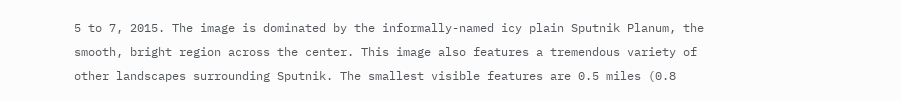5 to 7, 2015. The image is dominated by the informally-named icy plain Sputnik Planum, the smooth, bright region across the center. This image also features a tremendous variety of other landscapes surrounding Sputnik. The smallest visible features are 0.5 miles (0.8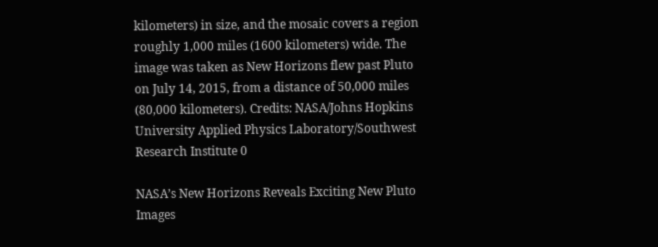kilometers) in size, and the mosaic covers a region roughly 1,000 miles (1600 kilometers) wide. The image was taken as New Horizons flew past Pluto on July 14, 2015, from a distance of 50,000 miles (80,000 kilometers). Credits: NASA/Johns Hopkins University Applied Physics Laboratory/Southwest Research Institute 0

NASA’s New Horizons Reveals Exciting New Pluto Images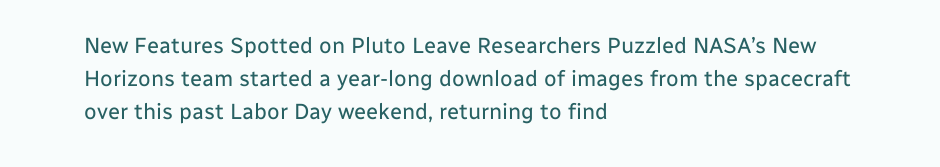New Features Spotted on Pluto Leave Researchers Puzzled NASA’s New Horizons team started a year-long download of images from the spacecraft over this past Labor Day weekend, returning to find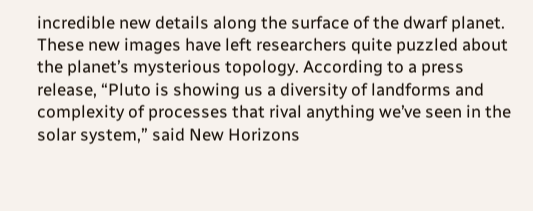incredible new details along the surface of the dwarf planet. These new images have left researchers quite puzzled about the planet’s mysterious topology. According to a press release, “Pluto is showing us a diversity of landforms and complexity of processes that rival anything we’ve seen in the solar system,” said New Horizons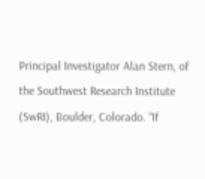Principal Investigator Alan Stern, of the Southwest Research Institute (SwRI), Boulder, Colorado. “If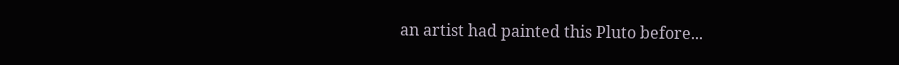an artist had painted this Pluto before...